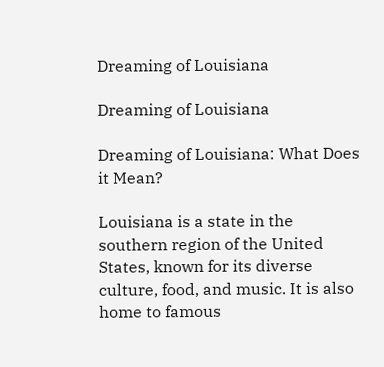Dreaming of Louisiana

Dreaming of Louisiana

Dreaming of Louisiana: What Does it Mean?

Louisiana is a state in the southern region of the United States, known for its diverse culture, food, and music. It is also home to famous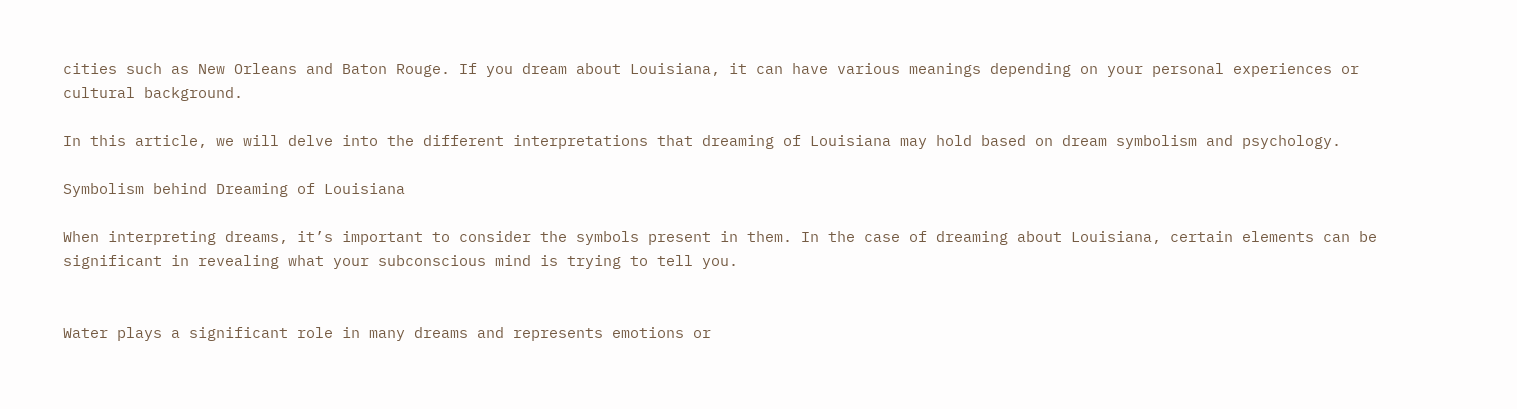cities such as New Orleans and Baton Rouge. If you dream about Louisiana, it can have various meanings depending on your personal experiences or cultural background.

In this article, we will delve into the different interpretations that dreaming of Louisiana may hold based on dream symbolism and psychology.

Symbolism behind Dreaming of Louisiana

When interpreting dreams, it’s important to consider the symbols present in them. In the case of dreaming about Louisiana, certain elements can be significant in revealing what your subconscious mind is trying to tell you.


Water plays a significant role in many dreams and represents emotions or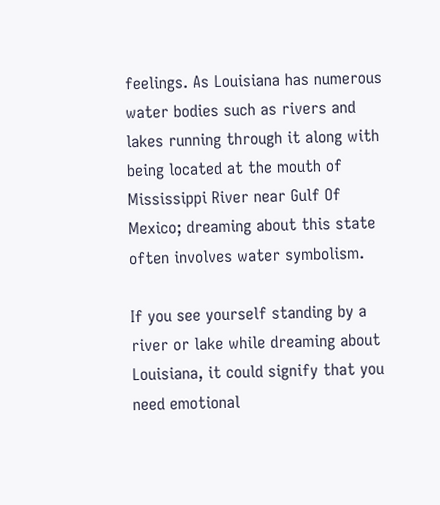feelings. As Louisiana has numerous water bodies such as rivers and lakes running through it along with being located at the mouth of Mississippi River near Gulf Of Mexico; dreaming about this state often involves water symbolism.

If you see yourself standing by a river or lake while dreaming about Louisiana, it could signify that you need emotional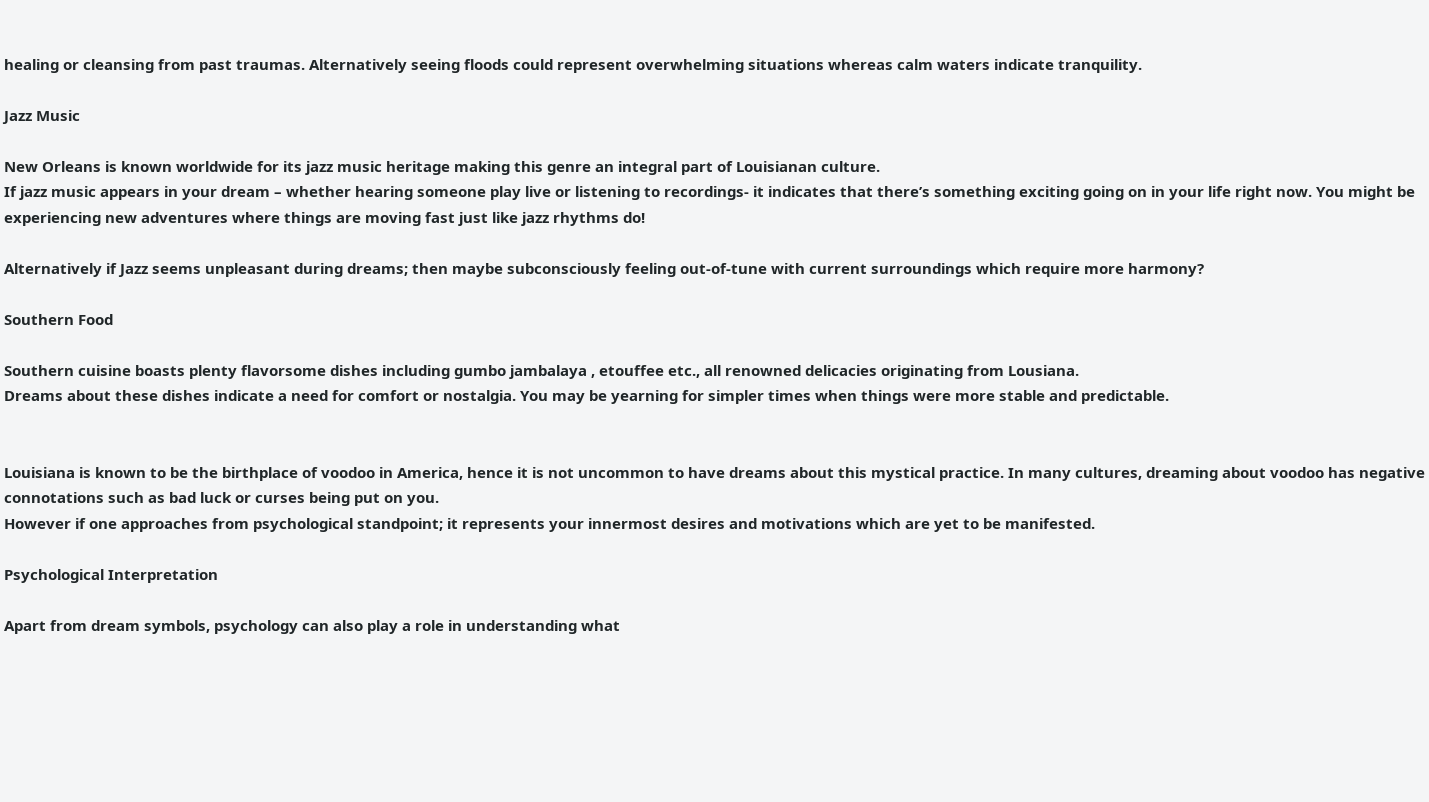healing or cleansing from past traumas. Alternatively seeing floods could represent overwhelming situations whereas calm waters indicate tranquility.

Jazz Music

New Orleans is known worldwide for its jazz music heritage making this genre an integral part of Louisianan culture.
If jazz music appears in your dream – whether hearing someone play live or listening to recordings- it indicates that there’s something exciting going on in your life right now. You might be experiencing new adventures where things are moving fast just like jazz rhythms do!

Alternatively if Jazz seems unpleasant during dreams; then maybe subconsciously feeling out-of-tune with current surroundings which require more harmony?

Southern Food

Southern cuisine boasts plenty flavorsome dishes including gumbo jambalaya , etouffee etc., all renowned delicacies originating from Lousiana.
Dreams about these dishes indicate a need for comfort or nostalgia. You may be yearning for simpler times when things were more stable and predictable.


Louisiana is known to be the birthplace of voodoo in America, hence it is not uncommon to have dreams about this mystical practice. In many cultures, dreaming about voodoo has negative connotations such as bad luck or curses being put on you.
However if one approaches from psychological standpoint; it represents your innermost desires and motivations which are yet to be manifested.

Psychological Interpretation

Apart from dream symbols, psychology can also play a role in understanding what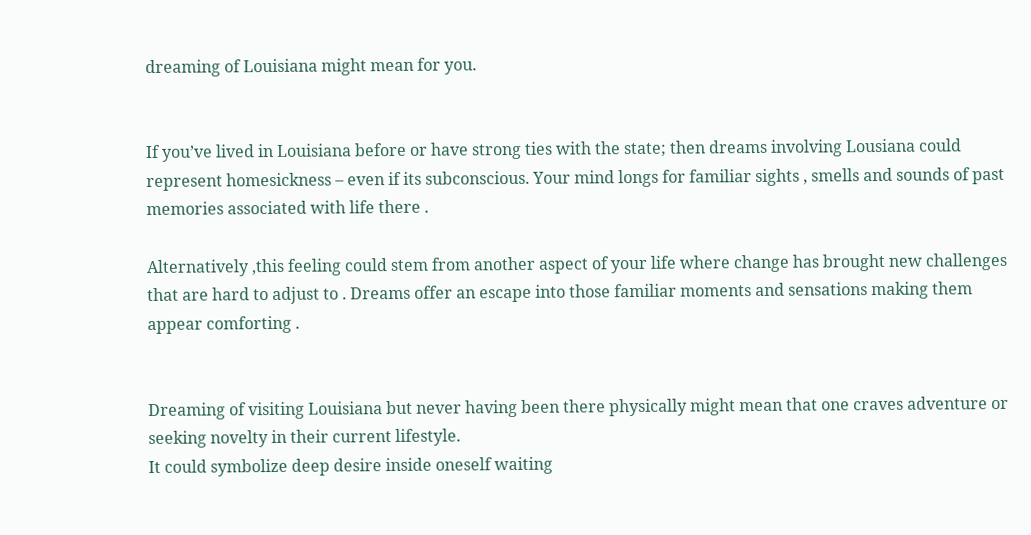dreaming of Louisiana might mean for you.


If you’ve lived in Louisiana before or have strong ties with the state; then dreams involving Lousiana could represent homesickness – even if its subconscious. Your mind longs for familiar sights , smells and sounds of past memories associated with life there .

Alternatively ,this feeling could stem from another aspect of your life where change has brought new challenges that are hard to adjust to . Dreams offer an escape into those familiar moments and sensations making them appear comforting .


Dreaming of visiting Louisiana but never having been there physically might mean that one craves adventure or seeking novelty in their current lifestyle.
It could symbolize deep desire inside oneself waiting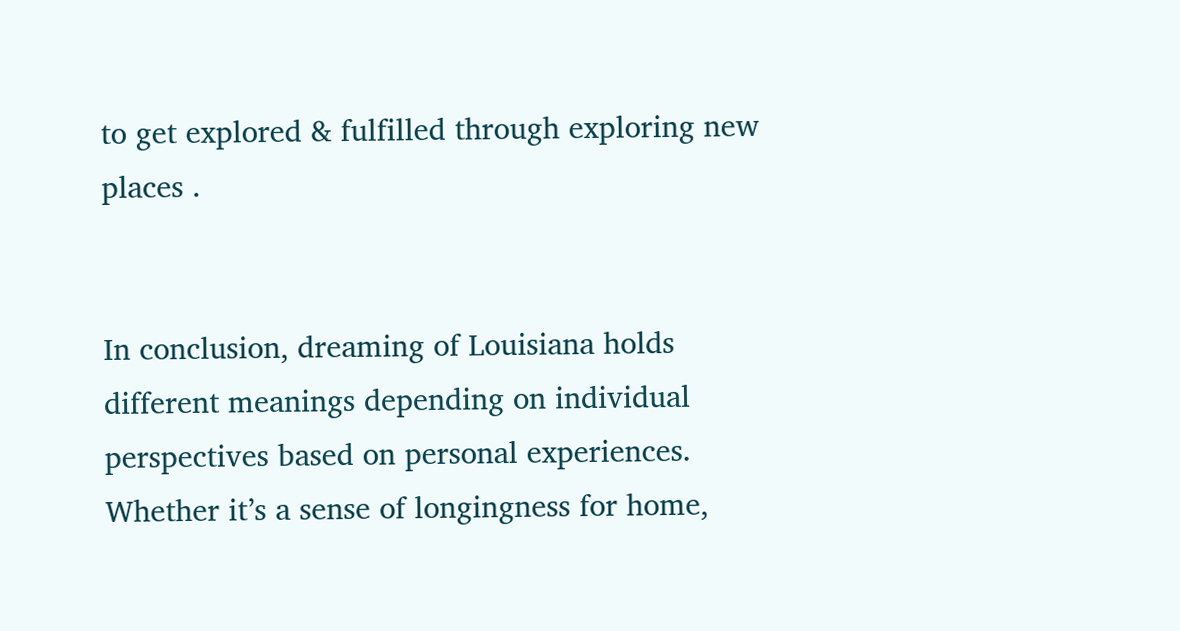to get explored & fulfilled through exploring new places .


In conclusion, dreaming of Louisiana holds different meanings depending on individual perspectives based on personal experiences. Whether it’s a sense of longingness for home,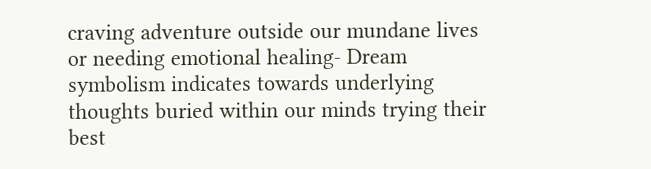craving adventure outside our mundane lives or needing emotional healing- Dream symbolism indicates towards underlying thoughts buried within our minds trying their best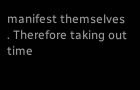manifest themselves . Therefore taking out time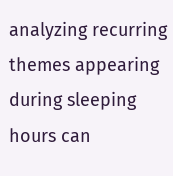analyzing recurring themes appearing during sleeping hours can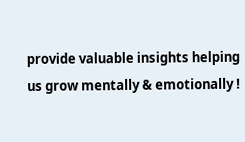provide valuable insights helping us grow mentally & emotionally !